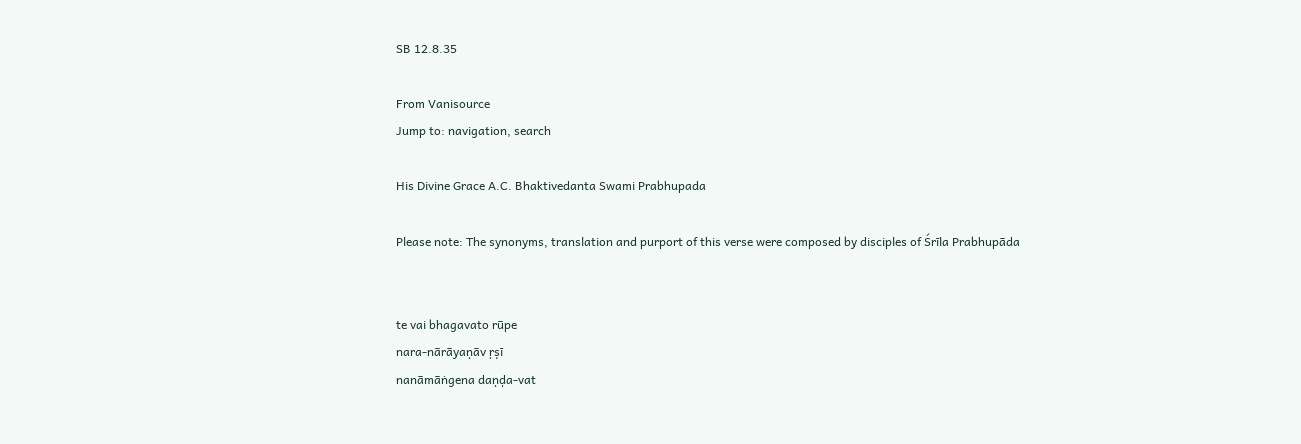SB 12.8.35

From Vanisource
Jump to: navigation, search

His Divine Grace A.C. Bhaktivedanta Swami Prabhupada

Please note: The synonyms, translation and purport of this verse were composed by disciples of Śrīla Prabhupāda


te vai bhagavato rūpe
nara-nārāyaṇāv ṛṣī
nanāmāṅgena daṇḍa-vat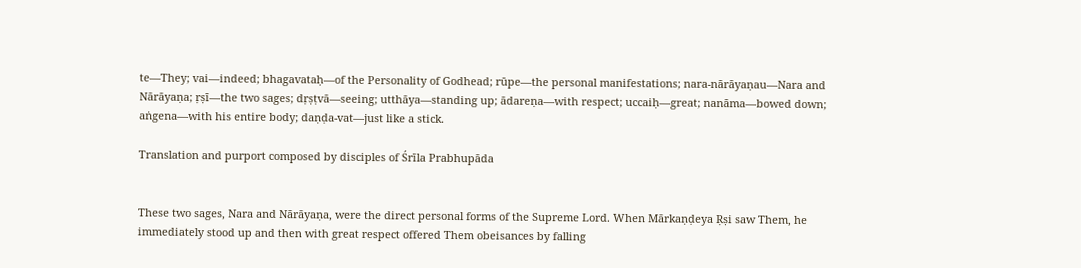te—They; vai—indeed; bhagavataḥ—of the Personality of Godhead; rūpe—the personal manifestations; nara-nārāyaṇau—Nara and Nārāyaṇa; ṛṣī—the two sages; dṛṣṭvā—seeing; utthāya—standing up; ādareṇa—with respect; uccaiḥ—great; nanāma—bowed down; aṅgena—with his entire body; daṇḍa-vat—just like a stick.

Translation and purport composed by disciples of Śrīla Prabhupāda


These two sages, Nara and Nārāyaṇa, were the direct personal forms of the Supreme Lord. When Mārkaṇḍeya Ṛṣi saw Them, he immediately stood up and then with great respect offered Them obeisances by falling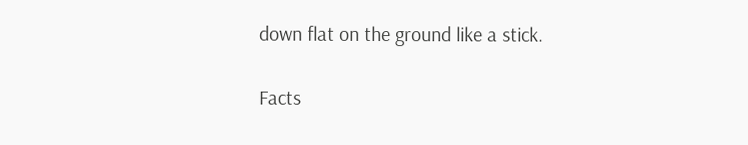down flat on the ground like a stick.

Facts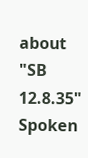about "SB 12.8.35"
Spoken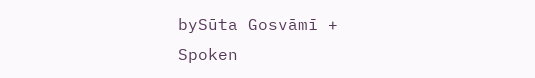bySūta Gosvāmī +
Spoken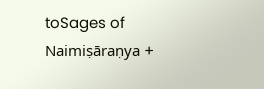toSages of Naimiṣāraṇya +